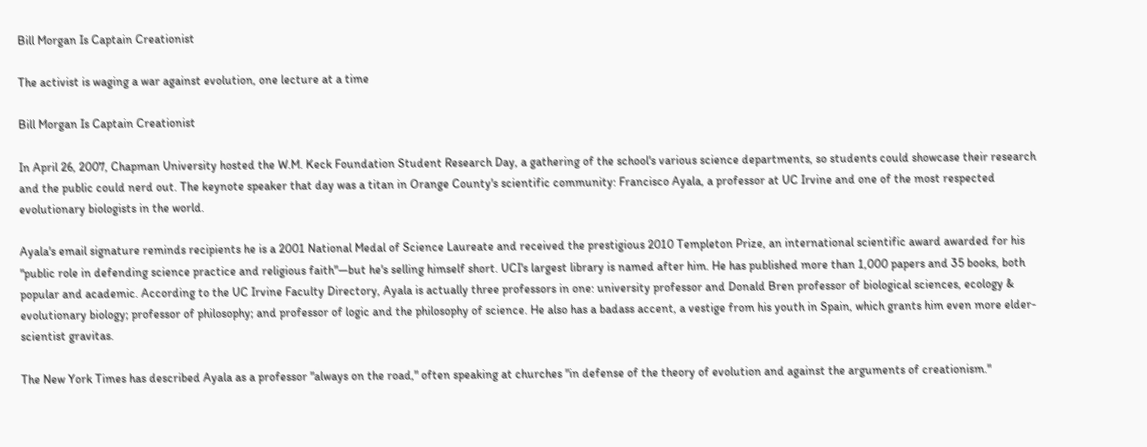Bill Morgan Is Captain Creationist

The activist is waging a war against evolution, one lecture at a time

Bill Morgan Is Captain Creationist

In April 26, 2007, Chapman University hosted the W.M. Keck Foundation Student Research Day, a gathering of the school's various science departments, so students could showcase their research and the public could nerd out. The keynote speaker that day was a titan in Orange County's scientific community: Francisco Ayala, a professor at UC Irvine and one of the most respected evolutionary biologists in the world.

Ayala's email signature reminds recipients he is a 2001 National Medal of Science Laureate and received the prestigious 2010 Templeton Prize, an international scientific award awarded for his "public role in defending science practice and religious faith"—but he's selling himself short. UCI's largest library is named after him. He has published more than 1,000 papers and 35 books, both popular and academic. According to the UC Irvine Faculty Directory, Ayala is actually three professors in one: university professor and Donald Bren professor of biological sciences, ecology & evolutionary biology; professor of philosophy; and professor of logic and the philosophy of science. He also has a badass accent, a vestige from his youth in Spain, which grants him even more elder-scientist gravitas.

The New York Times has described Ayala as a professor "always on the road," often speaking at churches "in defense of the theory of evolution and against the arguments of creationism."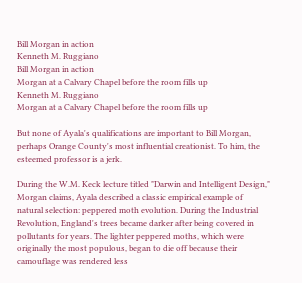Bill Morgan in action
Kenneth M. Ruggiano
Bill Morgan in action
Morgan at a Calvary Chapel before the room fills up
Kenneth M. Ruggiano
Morgan at a Calvary Chapel before the room fills up

But none of Ayala's qualifications are important to Bill Morgan, perhaps Orange County's most influential creationist. To him, the esteemed professor is a jerk.

During the W.M. Keck lecture titled "Darwin and Intelligent Design," Morgan claims, Ayala described a classic empirical example of natural selection: peppered moth evolution. During the Industrial Revolution, England's trees became darker after being covered in pollutants for years. The lighter peppered moths, which were originally the most populous, began to die off because their camouflage was rendered less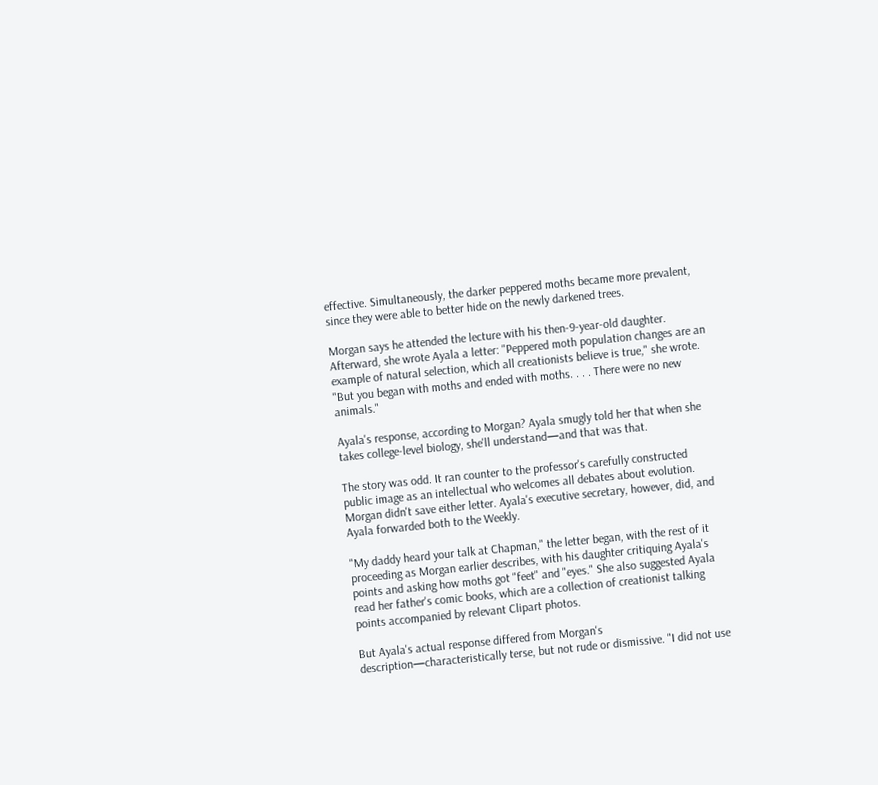effective. Simultaneously, the darker peppered moths became more prevalent, since they were able to better hide on the newly darkened trees.

Morgan says he attended the lecture with his then-9-year-old daughter. Afterward, she wrote Ayala a letter: "Peppered moth population changes are an example of natural selection, which all creationists believe is true," she wrote. "But you began with moths and ended with moths. . . . There were no new animals."

Ayala's response, according to Morgan? Ayala smugly told her that when she takes college-level biology, she'll understand—and that was that.

The story was odd. It ran counter to the professor's carefully constructed public image as an intellectual who welcomes all debates about evolution. Morgan didn't save either letter. Ayala's executive secretary, however, did, and Ayala forwarded both to the Weekly.

"My daddy heard your talk at Chapman," the letter began, with the rest of it proceeding as Morgan earlier describes, with his daughter critiquing Ayala's points and asking how moths got "feet" and "eyes." She also suggested Ayala read her father's comic books, which are a collection of creationist talking points accompanied by relevant Clipart photos.

But Ayala's actual response differed from Morgan's description—characteristically terse, but not rude or dismissive. "I did not use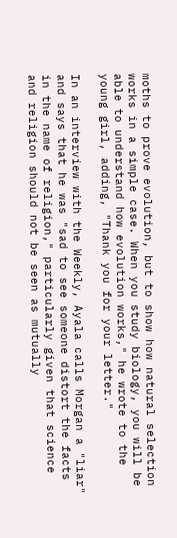moths to prove evolution, but to show how natural selection works in a simple case. When you study biology, you will be able to understand how evolution works," he wrote to the young girl, adding, "Thank you for your letter."

In an interview with the Weekly, Ayala calls Morgan a "liar" and says that he was "sad to see someone distort the facts in the name of religion," particularly given that science and religion should not be seen as mutually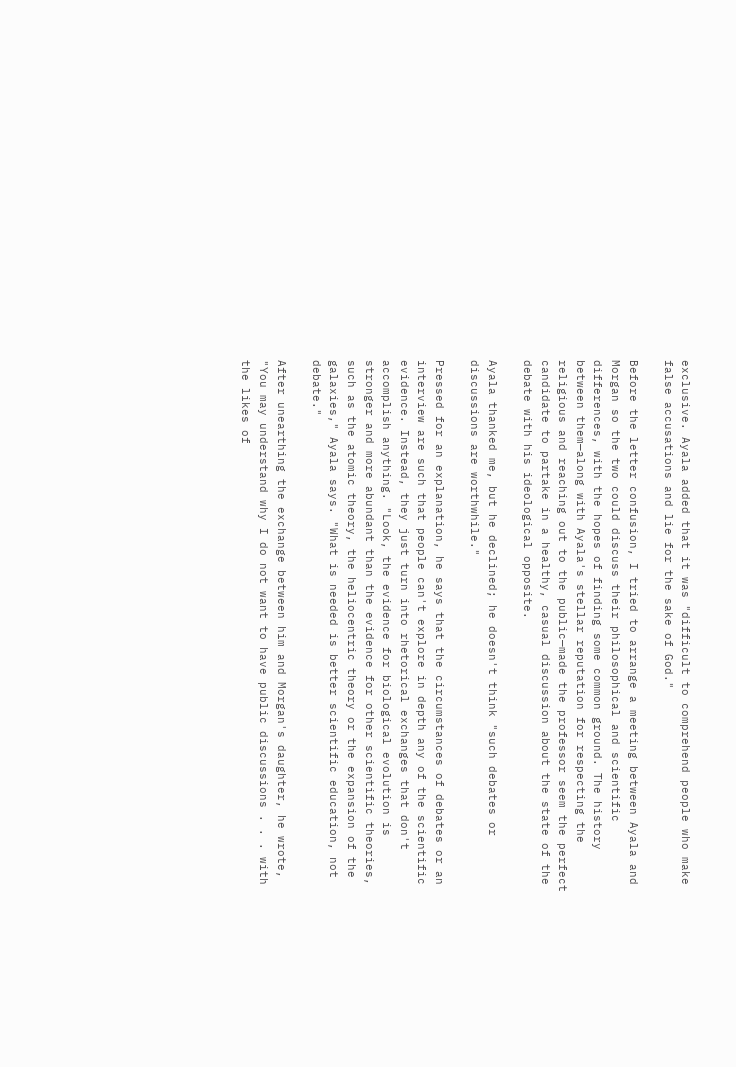exclusive. Ayala added that it was "difficult to comprehend people who make false accusations and lie for the sake of God."

Before the letter confusion, I tried to arrange a meeting between Ayala and Morgan so the two could discuss their philosophical and scientific differences, with the hopes of finding some common ground. The history between them—along with Ayala's stellar reputation for respecting the religious and reaching out to the public—made the professor seem the perfect candidate to partake in a healthy, casual discussion about the state of the debate with his ideological opposite.

Ayala thanked me, but he declined; he doesn't think "such debates or discussions are worthwhile."

Pressed for an explanation, he says that the circumstances of debates or an interview are such that people can't explore in depth any of the scientific evidence. Instead, they just turn into rhetorical exchanges that don't accomplish anything. "Look, the evidence for biological evolution is stronger and more abundant than the evidence for other scientific theories, such as the atomic theory, the heliocentric theory or the expansion of the galaxies," Ayala says. "What is needed is better scientific education, not debate."

After unearthing the exchange between him and Morgan's daughter, he wrote, "You may understand why I do not want to have public discussions . . . with the likes of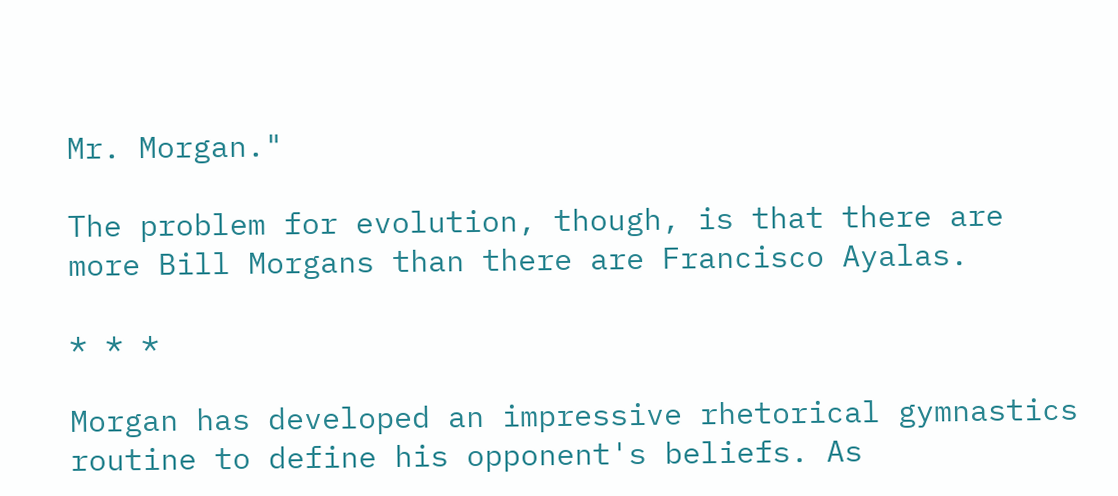Mr. Morgan."

The problem for evolution, though, is that there are more Bill Morgans than there are Francisco Ayalas.

* * *

Morgan has developed an impressive rhetorical gymnastics routine to define his opponent's beliefs. As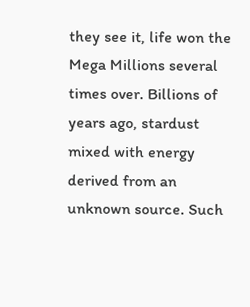they see it, life won the Mega Millions several times over. Billions of years ago, stardust mixed with energy derived from an unknown source. Such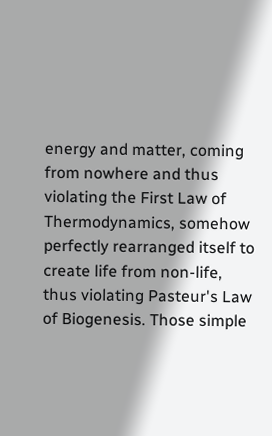energy and matter, coming from nowhere and thus violating the First Law of Thermodynamics, somehow perfectly rearranged itself to create life from non-life, thus violating Pasteur's Law of Biogenesis. Those simple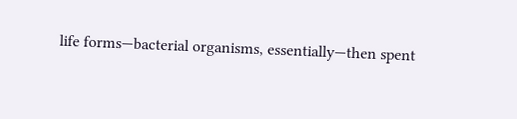life forms—bacterial organisms, essentially—then spent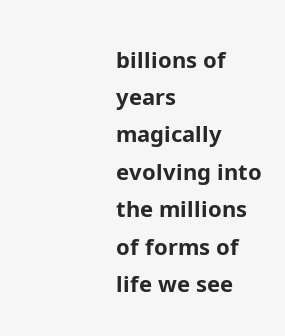billions of years magically evolving into the millions of forms of life we see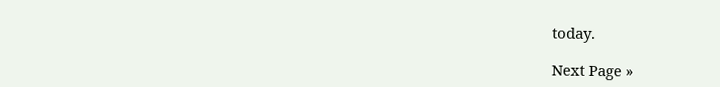today.

Next Page »